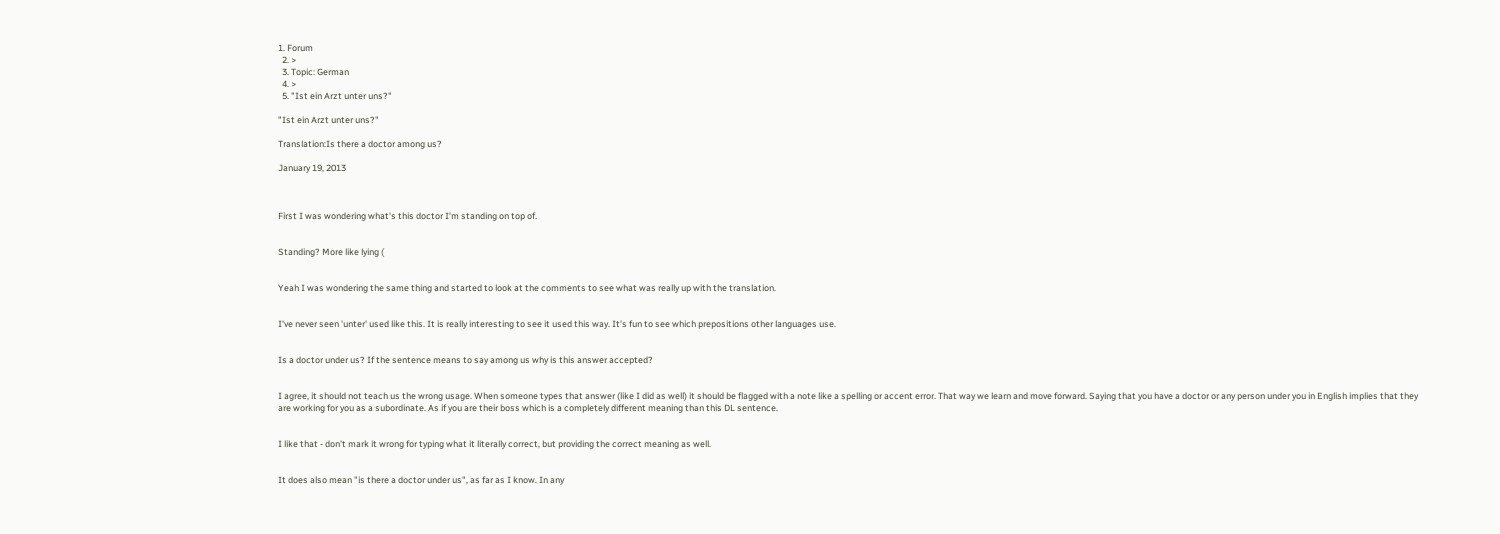1. Forum
  2. >
  3. Topic: German
  4. >
  5. "Ist ein Arzt unter uns?"

"Ist ein Arzt unter uns?"

Translation:Is there a doctor among us?

January 19, 2013



First I was wondering what's this doctor I'm standing on top of.


Standing? More like lying (


Yeah I was wondering the same thing and started to look at the comments to see what was really up with the translation.


I've never seen 'unter' used like this. It is really interesting to see it used this way. It's fun to see which prepositions other languages use.


Is a doctor under us? If the sentence means to say among us why is this answer accepted?


I agree, it should not teach us the wrong usage. When someone types that answer (like I did as well) it should be flagged with a note like a spelling or accent error. That way we learn and move forward. Saying that you have a doctor or any person under you in English implies that they are working for you as a subordinate. As if you are their boss which is a completely different meaning than this DL sentence.


I like that - don't mark it wrong for typing what it literally correct, but providing the correct meaning as well.


It does also mean "is there a doctor under us", as far as I know. In any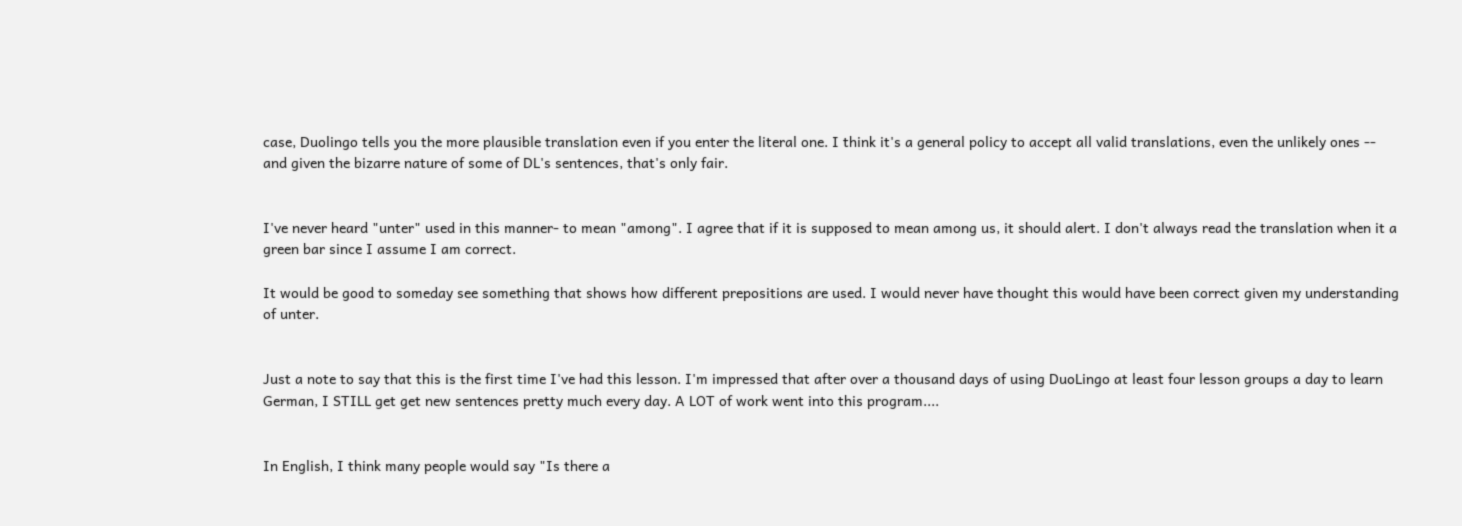case, Duolingo tells you the more plausible translation even if you enter the literal one. I think it's a general policy to accept all valid translations, even the unlikely ones -- and given the bizarre nature of some of DL's sentences, that's only fair.


I've never heard "unter" used in this manner- to mean "among". I agree that if it is supposed to mean among us, it should alert. I don't always read the translation when it a green bar since I assume I am correct.

It would be good to someday see something that shows how different prepositions are used. I would never have thought this would have been correct given my understanding of unter.


Just a note to say that this is the first time I've had this lesson. I'm impressed that after over a thousand days of using DuoLingo at least four lesson groups a day to learn German, I STILL get get new sentences pretty much every day. A LOT of work went into this program....


In English, I think many people would say "Is there a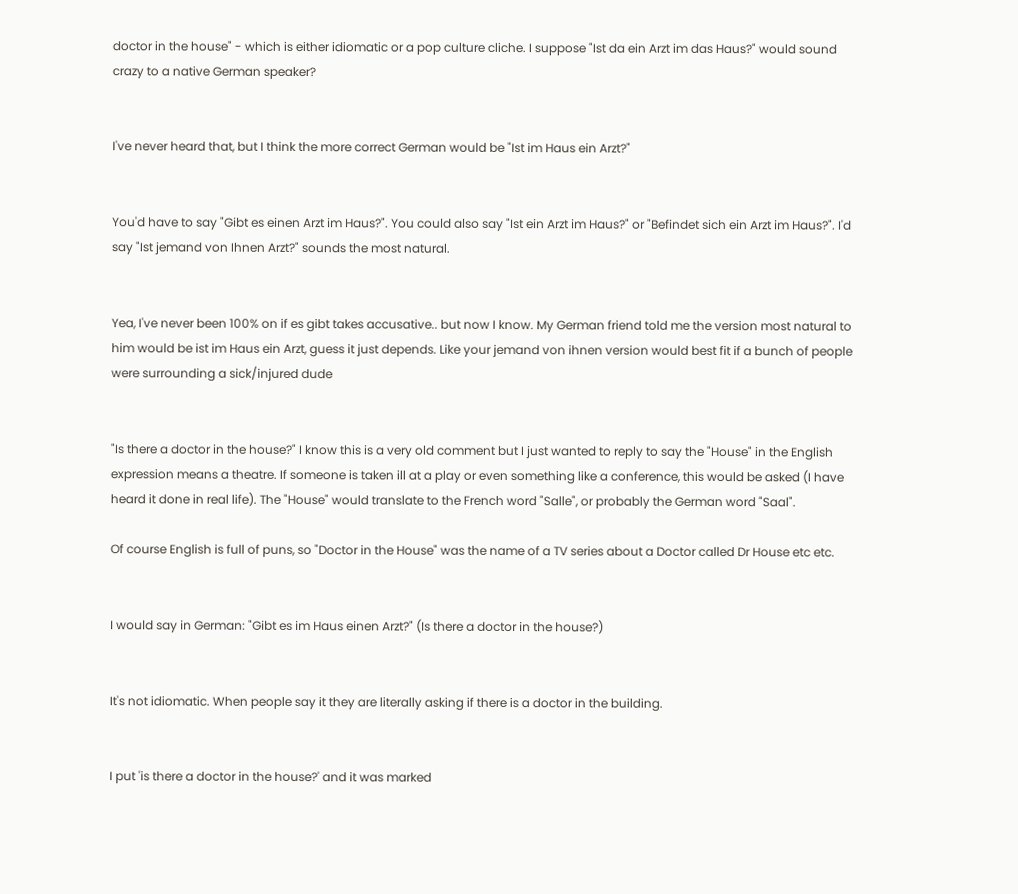doctor in the house" - which is either idiomatic or a pop culture cliche. I suppose "Ist da ein Arzt im das Haus?" would sound crazy to a native German speaker?


I've never heard that, but I think the more correct German would be "Ist im Haus ein Arzt?"


You'd have to say "Gibt es einen Arzt im Haus?". You could also say "Ist ein Arzt im Haus?" or "Befindet sich ein Arzt im Haus?". I'd say "Ist jemand von Ihnen Arzt?" sounds the most natural.


Yea, I've never been 100% on if es gibt takes accusative.. but now I know. My German friend told me the version most natural to him would be ist im Haus ein Arzt, guess it just depends. Like your jemand von ihnen version would best fit if a bunch of people were surrounding a sick/injured dude


"Is there a doctor in the house?" I know this is a very old comment but I just wanted to reply to say the "House" in the English expression means a theatre. If someone is taken ill at a play or even something like a conference, this would be asked (I have heard it done in real life). The "House" would translate to the French word "Salle", or probably the German word "Saal".

Of course English is full of puns, so "Doctor in the House" was the name of a TV series about a Doctor called Dr House etc etc.


I would say in German: "Gibt es im Haus einen Arzt?" (Is there a doctor in the house?)


It's not idiomatic. When people say it they are literally asking if there is a doctor in the building.


I put 'is there a doctor in the house?' and it was marked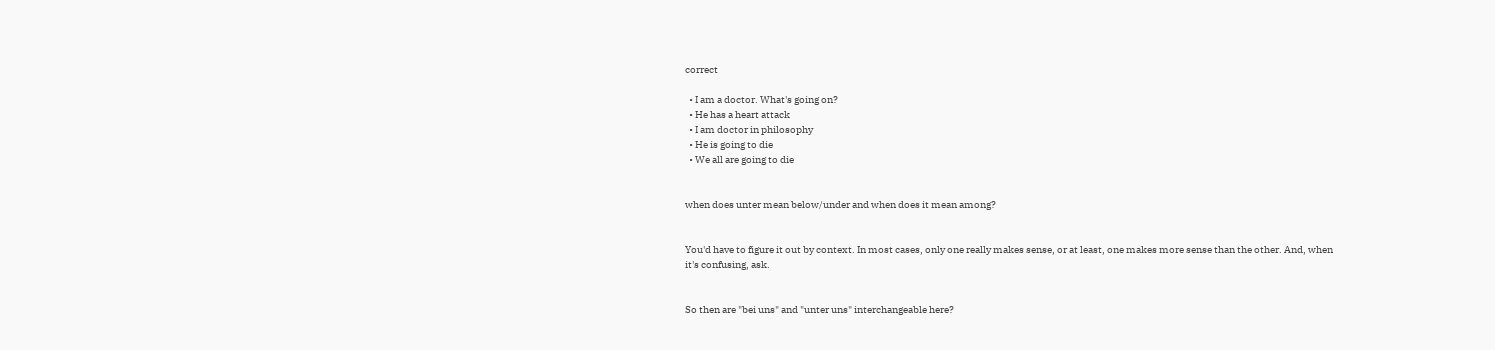correct

  • I am a doctor. What's going on?
  • He has a heart attack
  • I am doctor in philosophy
  • He is going to die
  • We all are going to die


when does unter mean below/under and when does it mean among?


You'd have to figure it out by context. In most cases, only one really makes sense, or at least, one makes more sense than the other. And, when it's confusing, ask.


So then are "bei uns" and "unter uns" interchangeable here?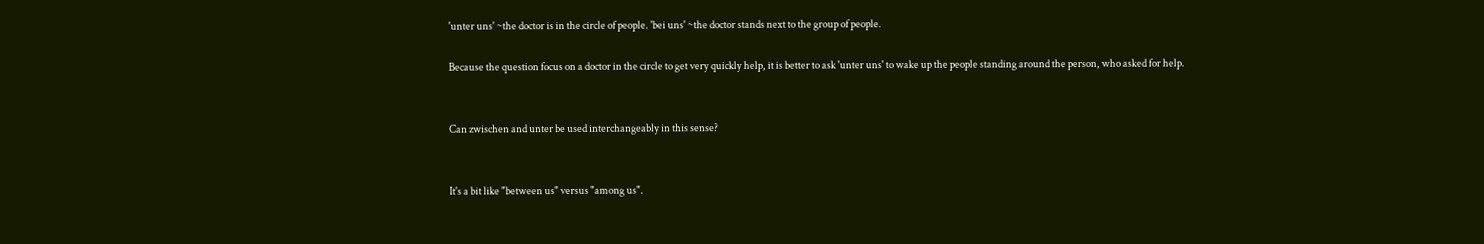'unter uns' ~the doctor is in the circle of people. 'bei uns' ~the doctor stands next to the group of people.

Because the question focus on a doctor in the circle to get very quickly help, it is better to ask 'unter uns' to wake up the people standing around the person, who asked for help.


Can zwischen and unter be used interchangeably in this sense?


It's a bit like "between us" versus "among us".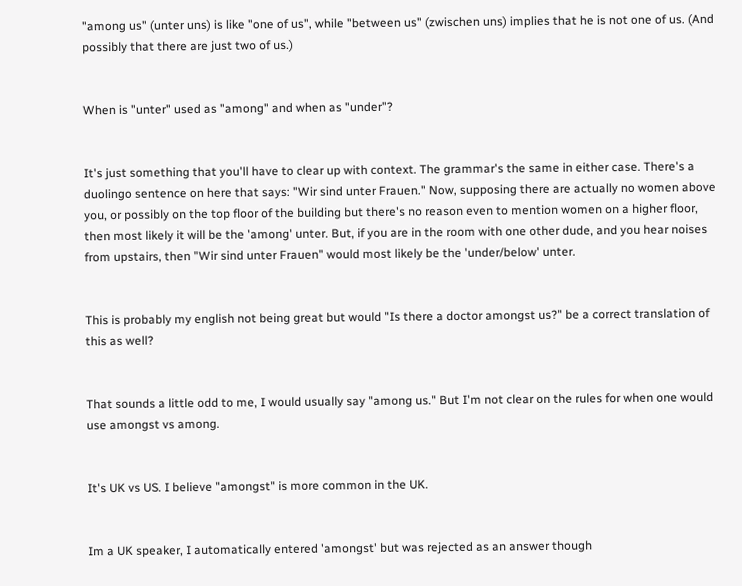"among us" (unter uns) is like "one of us", while "between us" (zwischen uns) implies that he is not one of us. (And possibly that there are just two of us.)


When is "unter" used as "among" and when as "under"?


It's just something that you'll have to clear up with context. The grammar's the same in either case. There's a duolingo sentence on here that says: "Wir sind unter Frauen." Now, supposing there are actually no women above you, or possibly on the top floor of the building but there's no reason even to mention women on a higher floor, then most likely it will be the 'among' unter. But, if you are in the room with one other dude, and you hear noises from upstairs, then "Wir sind unter Frauen" would most likely be the 'under/below' unter.


This is probably my english not being great but would "Is there a doctor amongst us?" be a correct translation of this as well?


That sounds a little odd to me, I would usually say "among us." But I'm not clear on the rules for when one would use amongst vs among.


It's UK vs US. I believe "amongst" is more common in the UK.


Im a UK speaker, I automatically entered 'amongst' but was rejected as an answer though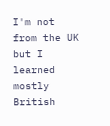I'm not from the UK but I learned mostly British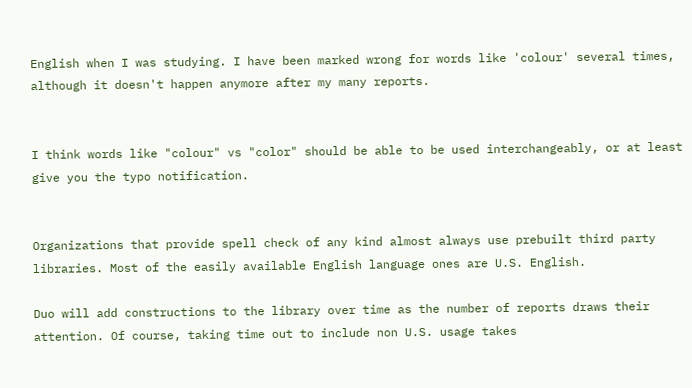English when I was studying. I have been marked wrong for words like 'colour' several times, although it doesn't happen anymore after my many reports.


I think words like "colour" vs "color" should be able to be used interchangeably, or at least give you the typo notification.


Organizations that provide spell check of any kind almost always use prebuilt third party libraries. Most of the easily available English language ones are U.S. English.

Duo will add constructions to the library over time as the number of reports draws their attention. Of course, taking time out to include non U.S. usage takes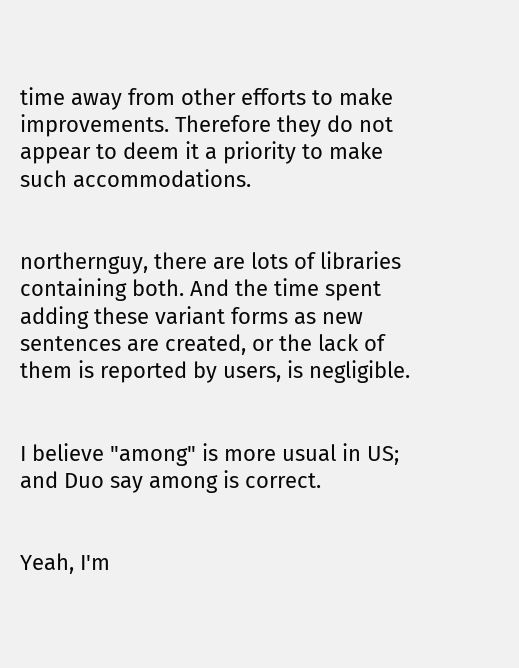time away from other efforts to make improvements. Therefore they do not appear to deem it a priority to make such accommodations.


northernguy, there are lots of libraries containing both. And the time spent adding these variant forms as new sentences are created, or the lack of them is reported by users, is negligible.


I believe "among" is more usual in US; and Duo say among is correct.


Yeah, I'm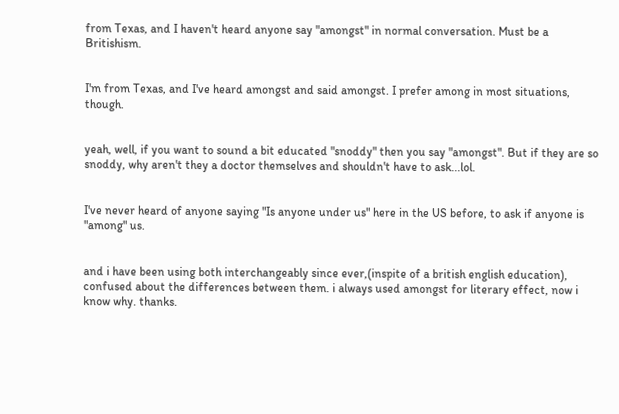from Texas, and I haven't heard anyone say "amongst" in normal conversation. Must be a Britishism.


I'm from Texas, and I've heard amongst and said amongst. I prefer among in most situations, though.


yeah, well, if you want to sound a bit educated "snoddy" then you say "amongst". But if they are so snoddy, why aren't they a doctor themselves and shouldn't have to ask...lol.


I've never heard of anyone saying "Is anyone under us" here in the US before, to ask if anyone is "among" us.


and i have been using both interchangeably since ever,(inspite of a british english education), confused about the differences between them. i always used amongst for literary effect, now i know why. thanks.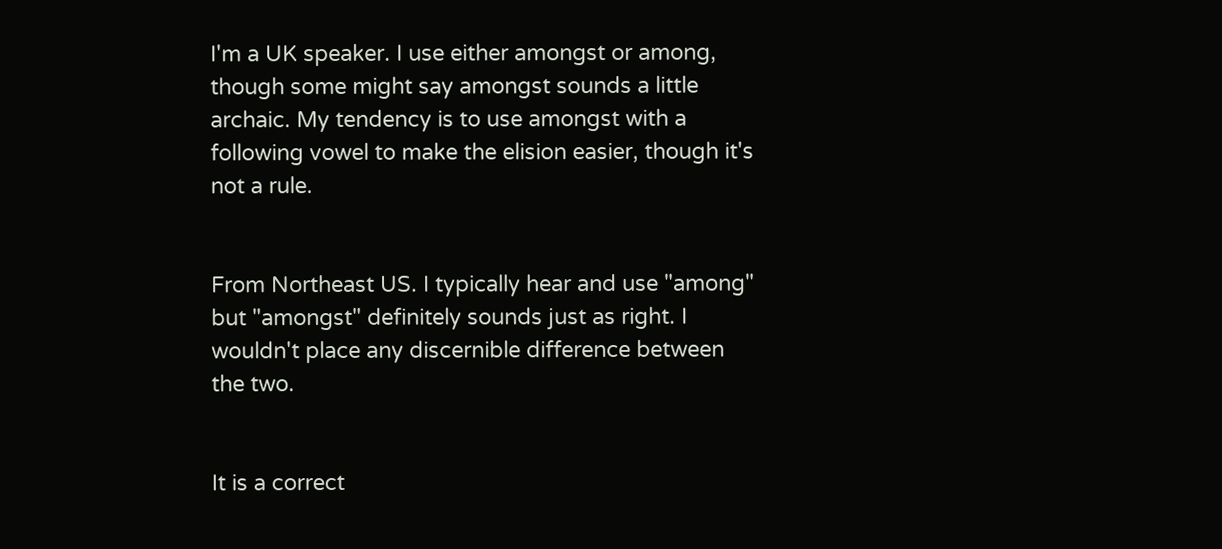I'm a UK speaker. I use either amongst or among, though some might say amongst sounds a little archaic. My tendency is to use amongst with a following vowel to make the elision easier, though it's not a rule.


From Northeast US. I typically hear and use "among" but "amongst" definitely sounds just as right. I wouldn't place any discernible difference between the two.


It is a correct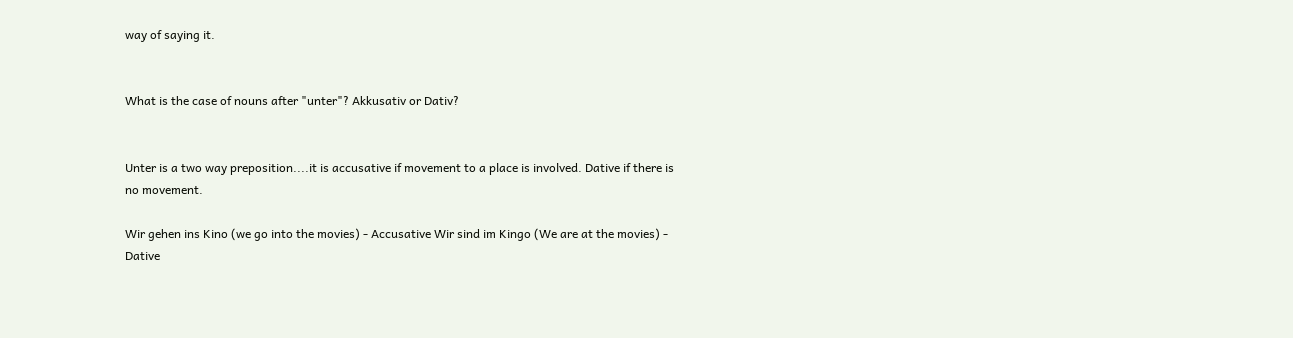way of saying it.


What is the case of nouns after "unter"? Akkusativ or Dativ?


Unter is a two way preposition....it is accusative if movement to a place is involved. Dative if there is no movement.

Wir gehen ins Kino (we go into the movies) - Accusative Wir sind im Kingo (We are at the movies) - Dative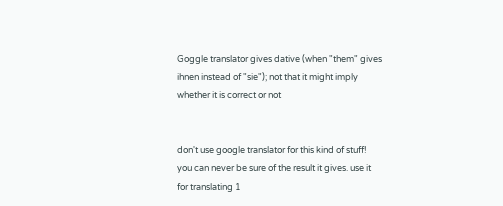Goggle translator gives dative (when "them" gives ihnen instead of "sie"); not that it might imply whether it is correct or not


don't use google translator for this kind of stuff! you can never be sure of the result it gives. use it for translating 1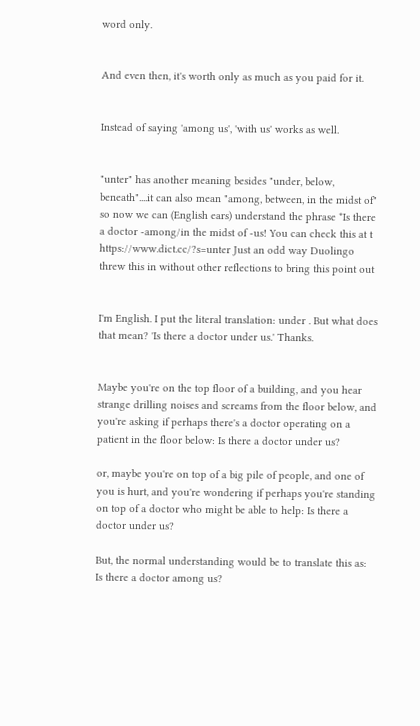word only.


And even then, it's worth only as much as you paid for it.


Instead of saying 'among us', 'with us' works as well.


"unter" has another meaning besides "under, below, beneath"....it can also mean "among, between, in the midst of" so now we can (English ears) understand the phrase *Is there a doctor -among/in the midst of -us! You can check this at t https://www.dict.cc/?s=unter Just an odd way Duolingo threw this in without other reflections to bring this point out


I'm English. I put the literal translation: under . But what does that mean? 'Is there a doctor under us.' Thanks.


Maybe you're on the top floor of a building, and you hear strange drilling noises and screams from the floor below, and you're asking if perhaps there's a doctor operating on a patient in the floor below: Is there a doctor under us?

or, maybe you're on top of a big pile of people, and one of you is hurt, and you're wondering if perhaps you're standing on top of a doctor who might be able to help: Is there a doctor under us?

But, the normal understanding would be to translate this as: Is there a doctor among us?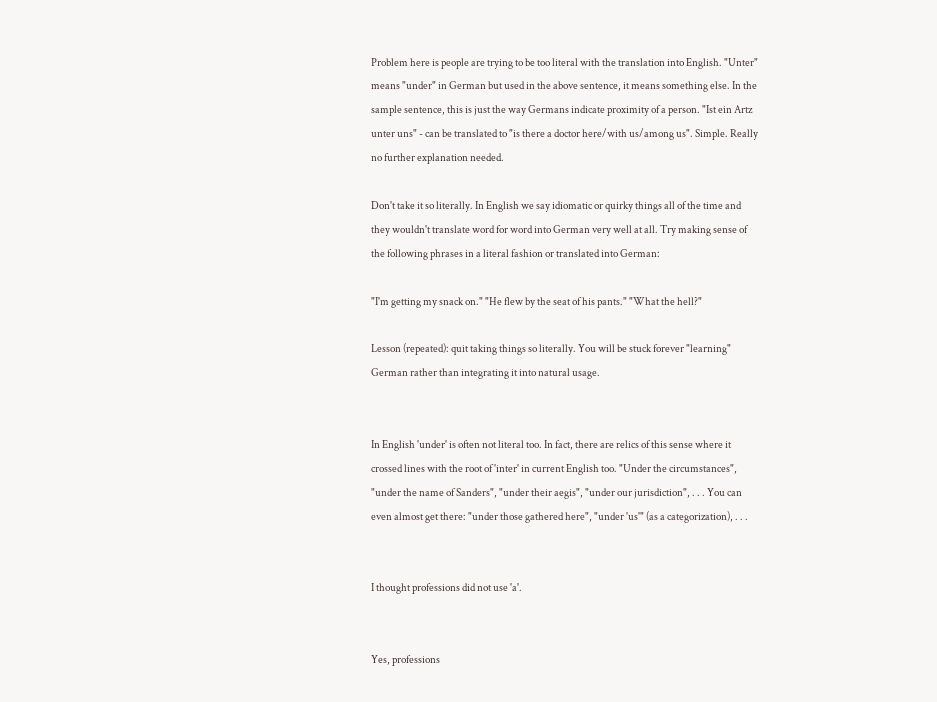Problem here is people are trying to be too literal with the translation into English. "Unter" means "under" in German but used in the above sentence, it means something else. In the sample sentence, this is just the way Germans indicate proximity of a person. "Ist ein Artz unter uns" - can be translated to "is there a doctor here/with us/among us". Simple. Really no further explanation needed.

Don't take it so literally. In English we say idiomatic or quirky things all of the time and they wouldn't translate word for word into German very well at all. Try making sense of the following phrases in a literal fashion or translated into German:

"I'm getting my snack on." "He flew by the seat of his pants." "What the hell?"

Lesson (repeated): quit taking things so literally. You will be stuck forever "learning" German rather than integrating it into natural usage.


In English 'under' is often not literal too. In fact, there are relics of this sense where it crossed lines with the root of 'inter' in current English too. "Under the circumstances", "under the name of Sanders", "under their aegis", "under our jurisdiction", . . . You can even almost get there: "under those gathered here", "under 'us'" (as a categorization), . . .


I thought professions did not use 'a'.


Yes, professions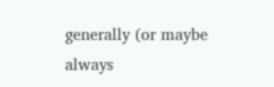generally (or maybe always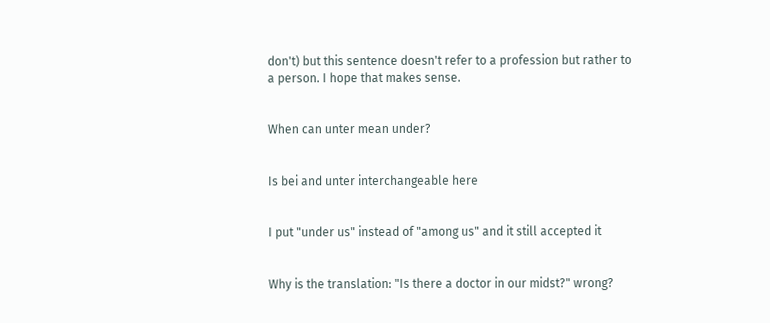don't) but this sentence doesn't refer to a profession but rather to a person. I hope that makes sense.


When can unter mean under?


Is bei and unter interchangeable here


I put "under us" instead of "among us" and it still accepted it


Why is the translation: "Is there a doctor in our midst?" wrong?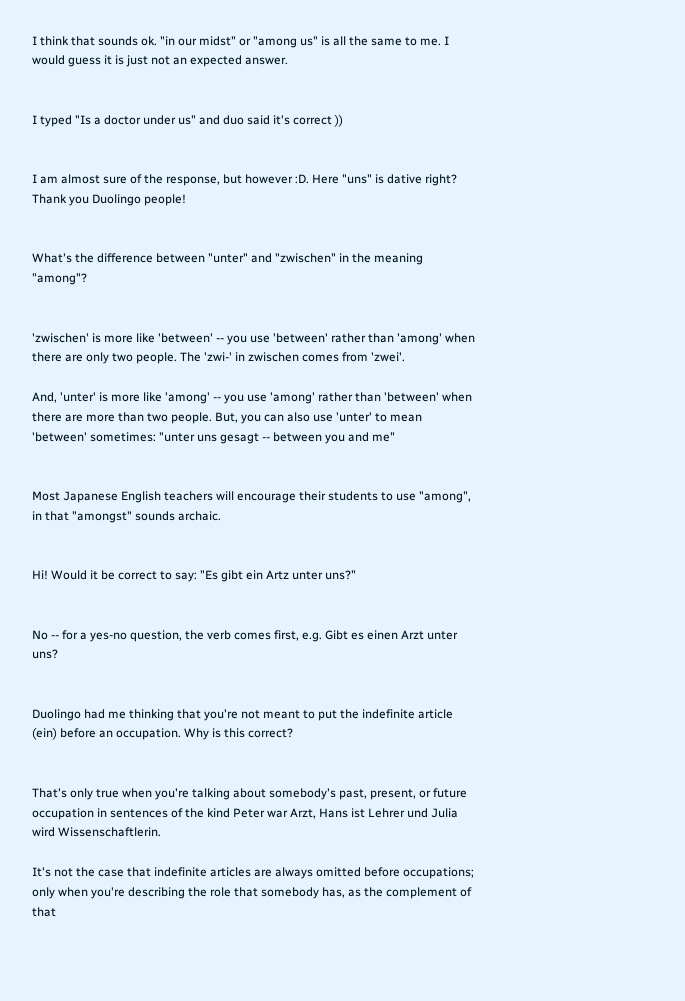I think that sounds ok. "in our midst" or "among us" is all the same to me. I would guess it is just not an expected answer.


I typed "Is a doctor under us" and duo said it's correct ))


I am almost sure of the response, but however :D. Here "uns" is dative right? Thank you Duolingo people!


What's the difference between "unter" and "zwischen" in the meaning "among"?


'zwischen' is more like 'between' -- you use 'between' rather than 'among' when there are only two people. The 'zwi-' in zwischen comes from 'zwei'.

And, 'unter' is more like 'among' -- you use 'among' rather than 'between' when there are more than two people. But, you can also use 'unter' to mean 'between' sometimes: "unter uns gesagt -- between you and me"


Most Japanese English teachers will encourage their students to use "among", in that "amongst" sounds archaic.


Hi! Would it be correct to say: "Es gibt ein Artz unter uns?"


No -- for a yes-no question, the verb comes first, e.g. Gibt es einen Arzt unter uns?


Duolingo had me thinking that you're not meant to put the indefinite article (ein) before an occupation. Why is this correct?


That's only true when you're talking about somebody's past, present, or future occupation in sentences of the kind Peter war Arzt, Hans ist Lehrer und Julia wird Wissenschaftlerin.

It's not the case that indefinite articles are always omitted before occupations; only when you're describing the role that somebody has, as the complement of that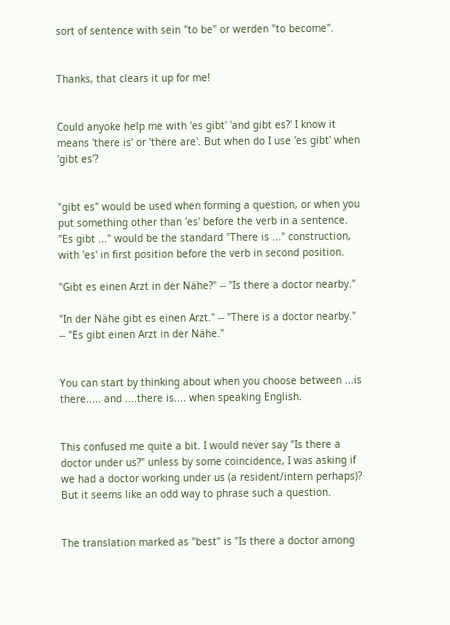sort of sentence with sein "to be" or werden "to become".


Thanks, that clears it up for me!


Could anyoke help me with 'es gibt' 'and gibt es?' I know it means 'there is' or 'there are'. But when do I use 'es gibt' when 'gibt es'?


"gibt es" would be used when forming a question, or when you put something other than 'es' before the verb in a sentence. "Es gibt ..." would be the standard "There is ..." construction, with 'es' in first position before the verb in second position.

"Gibt es einen Arzt in der Nähe?" -- "Is there a doctor nearby."

"In der Nähe gibt es einen Arzt." -- "There is a doctor nearby." -- "Es gibt einen Arzt in der Nähe."


You can start by thinking about when you choose between ...is there..... and ....there is.... when speaking English.


This confused me quite a bit. I would never say "Is there a doctor under us?" unless by some coincidence, I was asking if we had a doctor working under us (a resident/intern perhaps)? But it seems like an odd way to phrase such a question.


The translation marked as "best" is "Is there a doctor among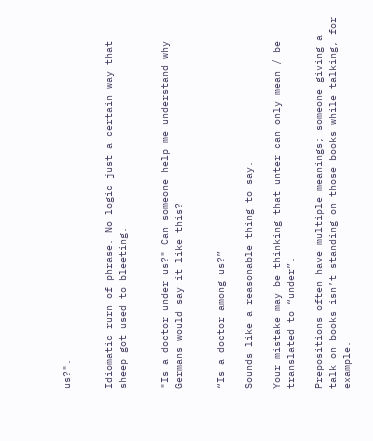us?".


Idiomatic rurn of phrase. No logic just a certain way that sheep got used to bleeting.


"Is a doctor under us?" Can someone help me understand why Germans would say it like this?


“Is a doctor among us?”

Sounds like a reasonable thing to say.

Your mistake may be thinking that unter can only mean / be translated to “under”.

Prepositions often have multiple meanings; someone giving a talk on books isn’t standing on those books while talking, for example.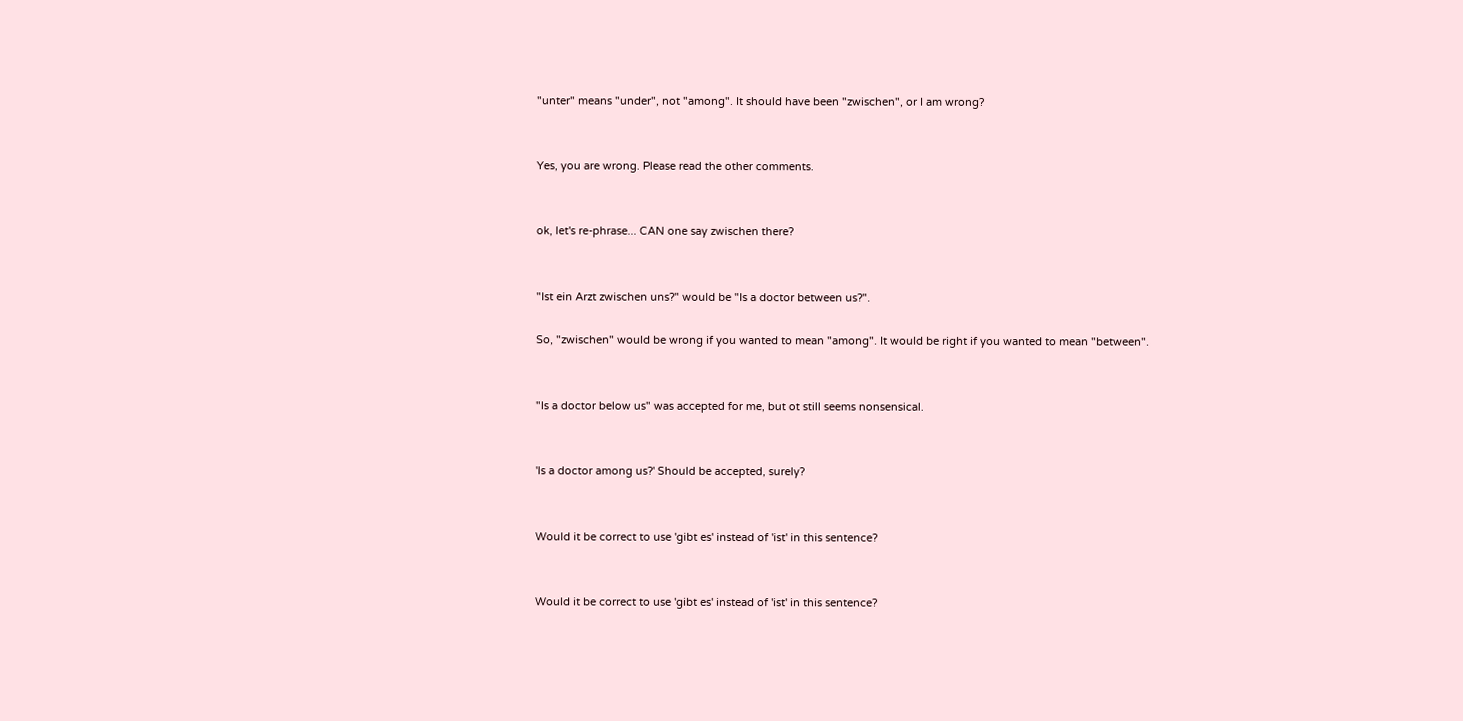"unter" means "under", not "among". It should have been "zwischen", or I am wrong?


Yes, you are wrong. Please read the other comments.


ok, let's re-phrase... CAN one say zwischen there?


"Ist ein Arzt zwischen uns?" would be "Is a doctor between us?".

So, "zwischen" would be wrong if you wanted to mean "among". It would be right if you wanted to mean "between".


"Is a doctor below us" was accepted for me, but ot still seems nonsensical.


'Is a doctor among us?' Should be accepted, surely?


Would it be correct to use 'gibt es' instead of 'ist' in this sentence?


Would it be correct to use 'gibt es' instead of 'ist' in this sentence?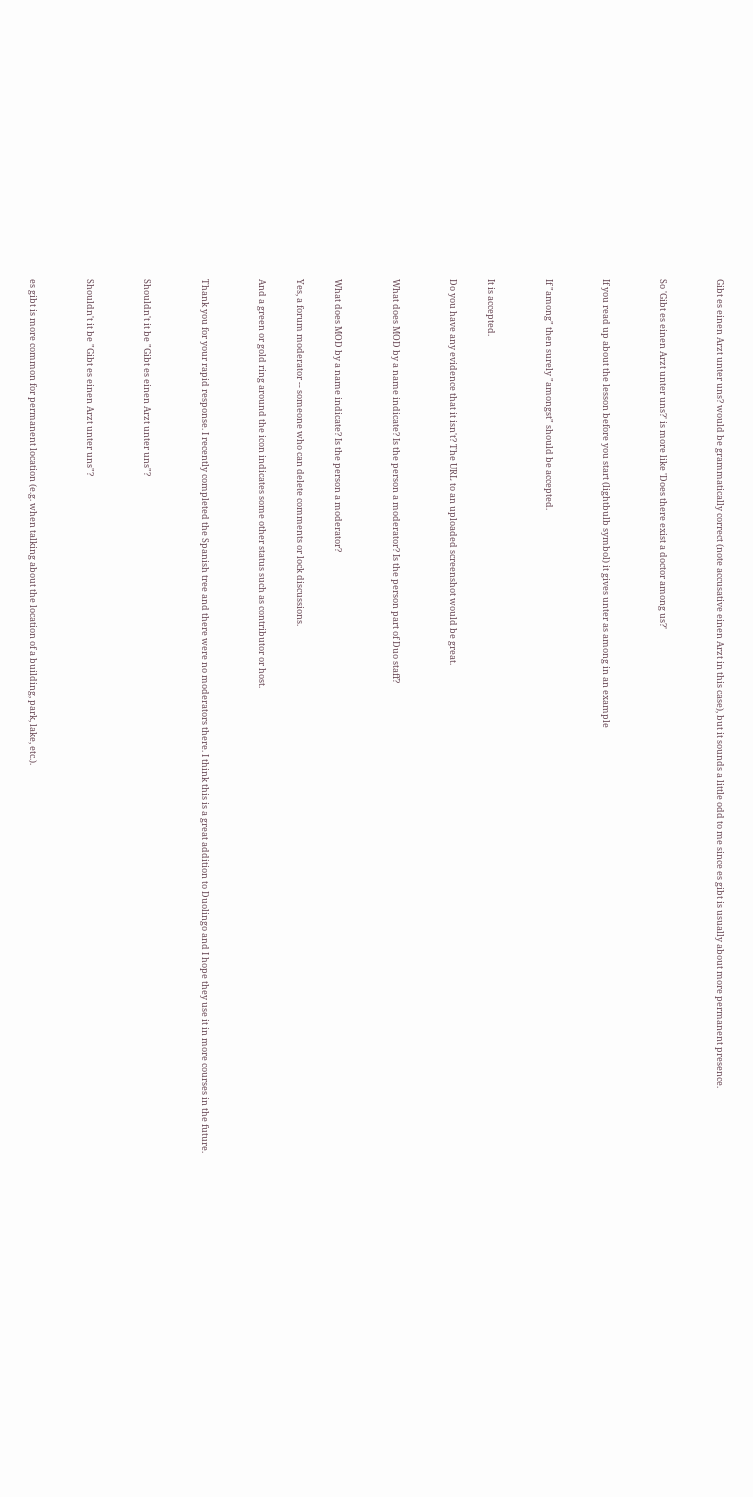Gibt es einen Arzt unter uns? would be grammatically correct (note accusative einen Arzt in this case), but it sounds a little odd to me since es gibt is usually about more permanent presence.


So 'Gibt es einen Arzt unter uns?' is more like 'Does there exist a doctor among us?'


If you read up about the lesson before you start (lightbulb symbol) it gives unter as among in an example


If "among" then surely "amongst" should be accepted.


It is accepted.

Do you have any evidence that it isn't? The URL to an uploaded screenshot would be great.


What does MOD by a name indicate? Is the person a moderator? Is the person part of Duo staff?


What does MOD by a name indicate? Is the person a moderator?

Yes, a forum moderator -- someone who can delete comments or lock discussions.

And a green or gold ring around the icon indicates some other status such as contributor or host.


Thank you for your rapid response. I recently completed the Spanish tree and there were no moderators there. I think this is a great addition to Duolingo and I hope they use it in more courses in the future.


Shouldn't it be "Gibt es einen Arzt unter uns"?


Shouldn't it be "Gibt es einen Arzt unter uns"?


es gibt is more common for permanent location (e.g. when talking about the location of a building, park, lake, etc.).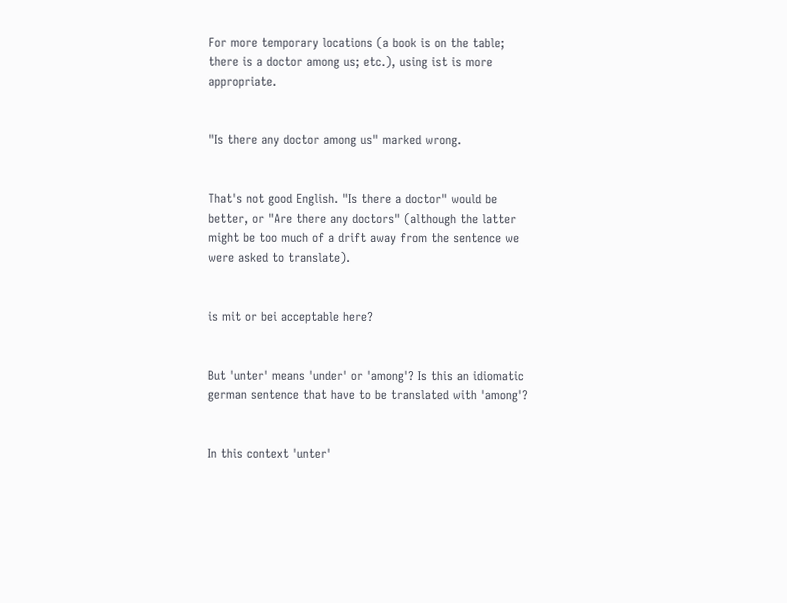For more temporary locations (a book is on the table; there is a doctor among us; etc.), using ist is more appropriate.


"Is there any doctor among us" marked wrong.


That's not good English. "Is there a doctor" would be better, or "Are there any doctors" (although the latter might be too much of a drift away from the sentence we were asked to translate).


is mit or bei acceptable here?


But 'unter' means 'under' or 'among'? Is this an idiomatic german sentence that have to be translated with 'among'?


In this context 'unter'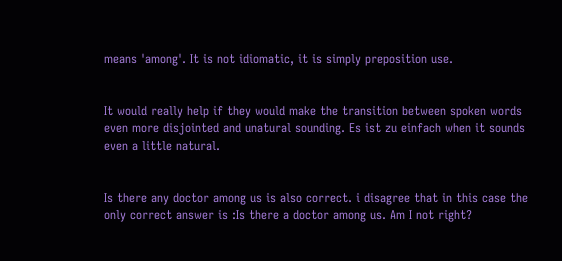means 'among'. It is not idiomatic, it is simply preposition use.


It would really help if they would make the transition between spoken words even more disjointed and unatural sounding. Es ist zu einfach when it sounds even a little natural.


Is there any doctor among us is also correct. i disagree that in this case the only correct answer is :Is there a doctor among us. Am I not right?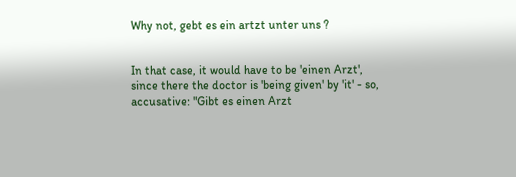Why not, gebt es ein artzt unter uns ?


In that case, it would have to be 'einen Arzt', since there the doctor is 'being given' by 'it' - so, accusative: "Gibt es einen Arzt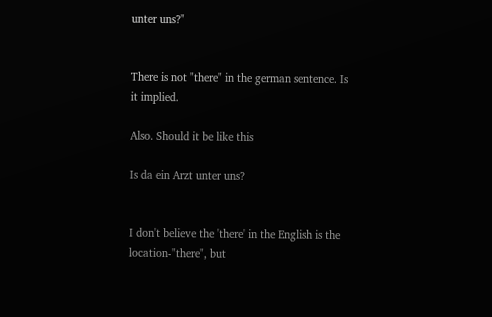unter uns?"


There is not "there" in the german sentence. Is it implied.

Also. Should it be like this

Is da ein Arzt unter uns?


I don't believe the 'there' in the English is the location-"there", but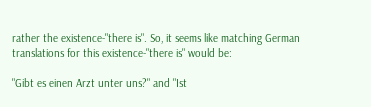rather the existence-"there is". So, it seems like matching German translations for this existence-"there is" would be:

"Gibt es einen Arzt unter uns?" and "Ist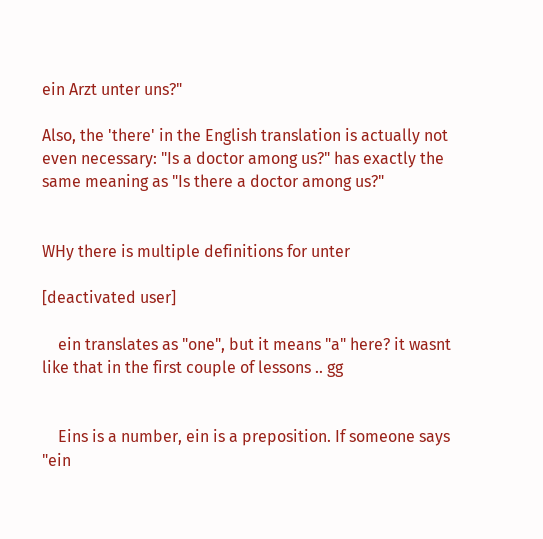ein Arzt unter uns?"

Also, the 'there' in the English translation is actually not even necessary: "Is a doctor among us?" has exactly the same meaning as "Is there a doctor among us?"


WHy there is multiple definitions for unter

[deactivated user]

    ein translates as "one", but it means "a" here? it wasnt like that in the first couple of lessons .. gg


    Eins is a number, ein is a preposition. If someone says "ein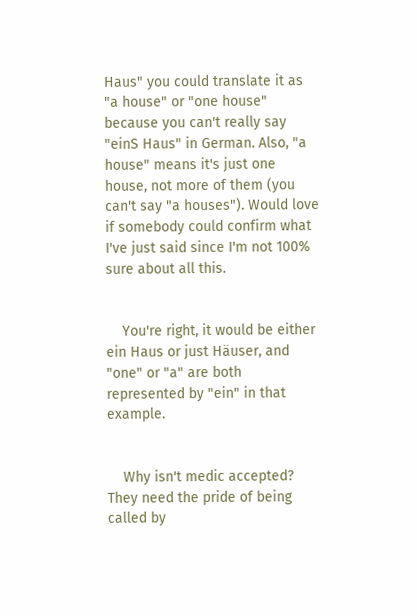Haus" you could translate it as "a house" or "one house" because you can't really say "einS Haus" in German. Also, "a house" means it's just one house, not more of them (you can't say "a houses"). Would love if somebody could confirm what I've just said since I'm not 100% sure about all this.


    You're right, it would be either ein Haus or just Häuser, and "one" or "a" are both represented by "ein" in that example.


    Why isn't medic accepted? They need the pride of being called by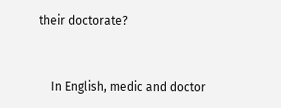their doctorate?


    In English, medic and doctor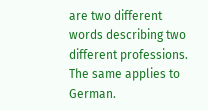are two different words describing two different professions. The same applies to German.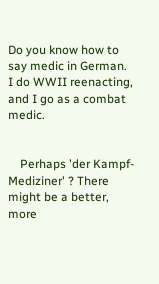Do you know how to say medic in German. I do WWII reenacting, and I go as a combat medic.


    Perhaps 'der Kampf-Mediziner' ? There might be a better, more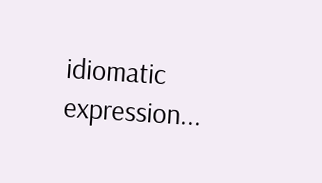idiomatic expression...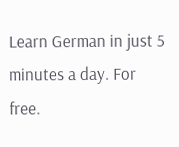Learn German in just 5 minutes a day. For free.